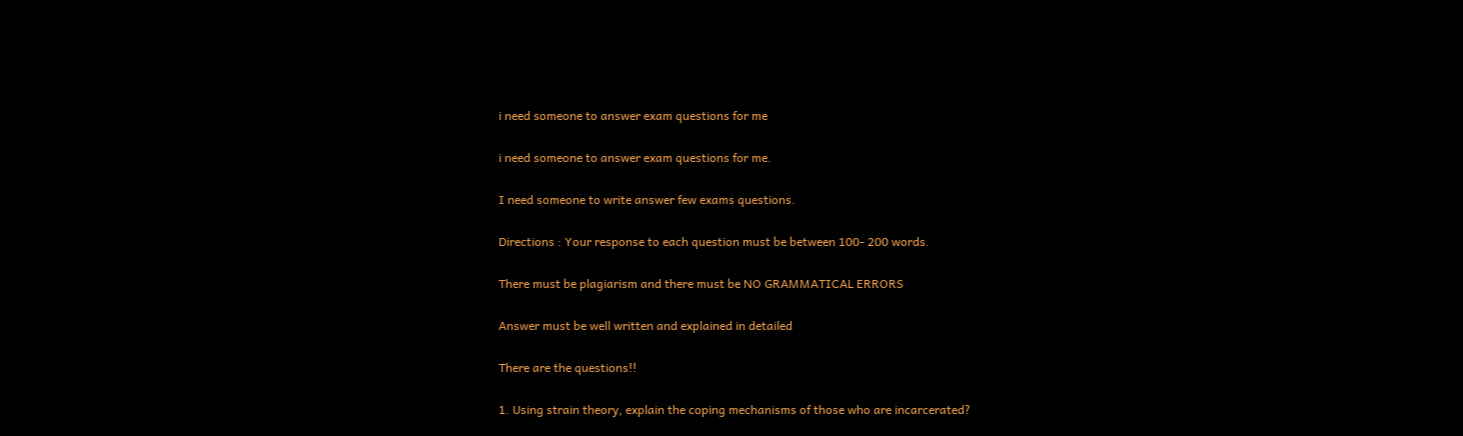i need someone to answer exam questions for me

i need someone to answer exam questions for me.

I need someone to write answer few exams questions.

Directions : Your response to each question must be between 100- 200 words.

There must be plagiarism and there must be NO GRAMMATICAL ERRORS

Answer must be well written and explained in detailed

There are the questions!!

1. Using strain theory, explain the coping mechanisms of those who are incarcerated?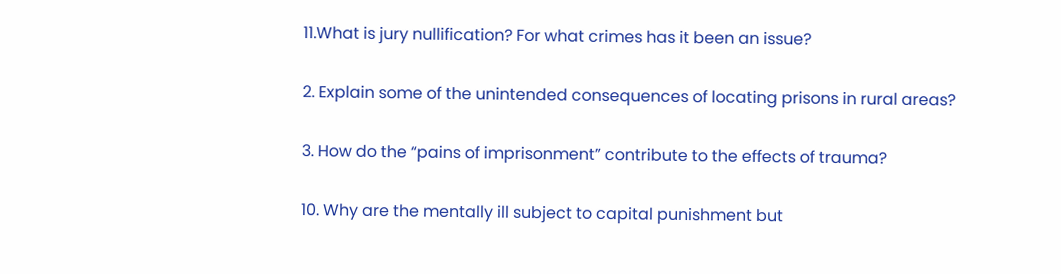11.What is jury nullification? For what crimes has it been an issue?

2. Explain some of the unintended consequences of locating prisons in rural areas?

3. How do the “pains of imprisonment” contribute to the effects of trauma?

10. Why are the mentally ill subject to capital punishment but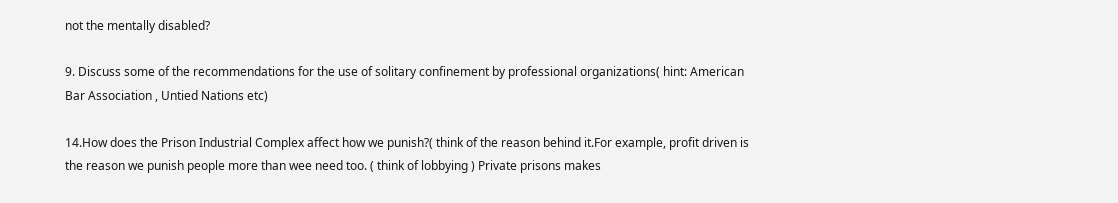not the mentally disabled?

9. Discuss some of the recommendations for the use of solitary confinement by professional organizations( hint: American Bar Association , Untied Nations etc)

14.How does the Prison Industrial Complex affect how we punish?( think of the reason behind it.For example, profit driven is the reason we punish people more than wee need too. ( think of lobbying ) Private prisons makes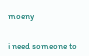moeny


i need someone to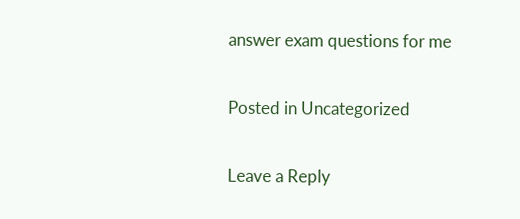answer exam questions for me

Posted in Uncategorized

Leave a Reply